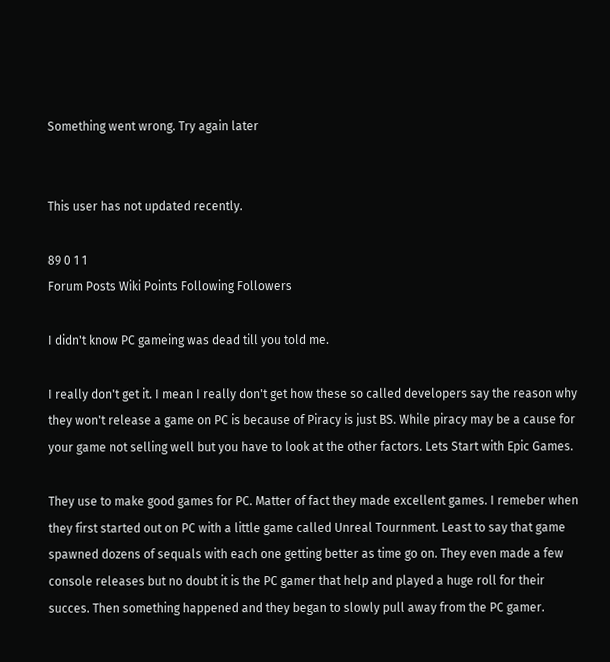Something went wrong. Try again later


This user has not updated recently.

89 0 1 1
Forum Posts Wiki Points Following Followers

I didn't know PC gameing was dead till you told me.

I really don't get it. I mean I really don't get how these so called developers say the reason why they won't release a game on PC is because of Piracy is just BS. While piracy may be a cause for your game not selling well but you have to look at the other factors. Lets Start with Epic Games.

They use to make good games for PC. Matter of fact they made excellent games. I remeber when they first started out on PC with a little game called Unreal Tournment. Least to say that game spawned dozens of sequals with each one getting better as time go on. They even made a few console releases but no doubt it is the PC gamer that help and played a huge roll for their succes. Then something happened and they began to slowly pull away from the PC gamer.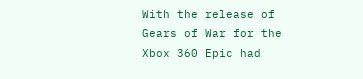With the release of Gears of War for the Xbox 360 Epic had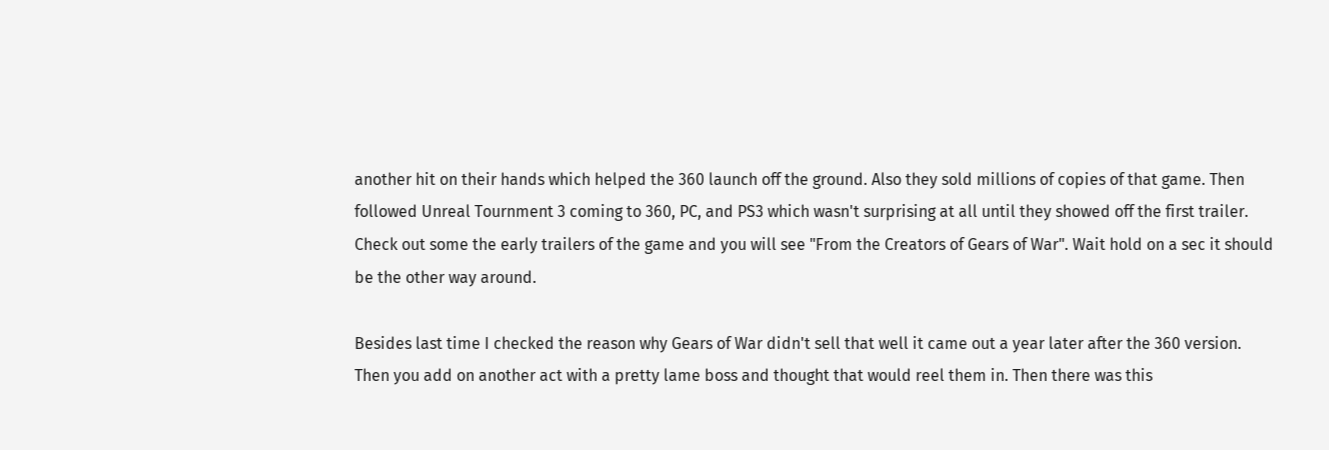another hit on their hands which helped the 360 launch off the ground. Also they sold millions of copies of that game. Then followed Unreal Tournment 3 coming to 360, PC, and PS3 which wasn't surprising at all until they showed off the first trailer. Check out some the early trailers of the game and you will see "From the Creators of Gears of War". Wait hold on a sec it should be the other way around.

Besides last time I checked the reason why Gears of War didn't sell that well it came out a year later after the 360 version. Then you add on another act with a pretty lame boss and thought that would reel them in. Then there was this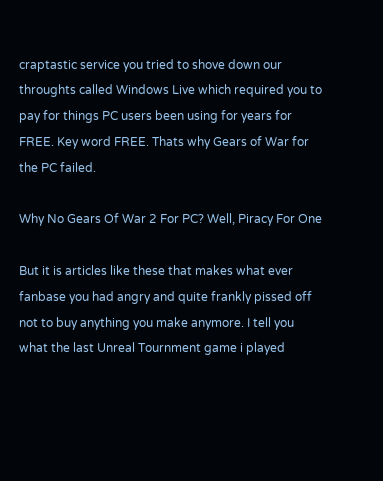craptastic service you tried to shove down our throughts called Windows Live which required you to pay for things PC users been using for years for FREE. Key word FREE. Thats why Gears of War for the PC failed.

Why No Gears Of War 2 For PC? Well, Piracy For One

But it is articles like these that makes what ever fanbase you had angry and quite frankly pissed off not to buy anything you make anymore. I tell you what the last Unreal Tournment game i played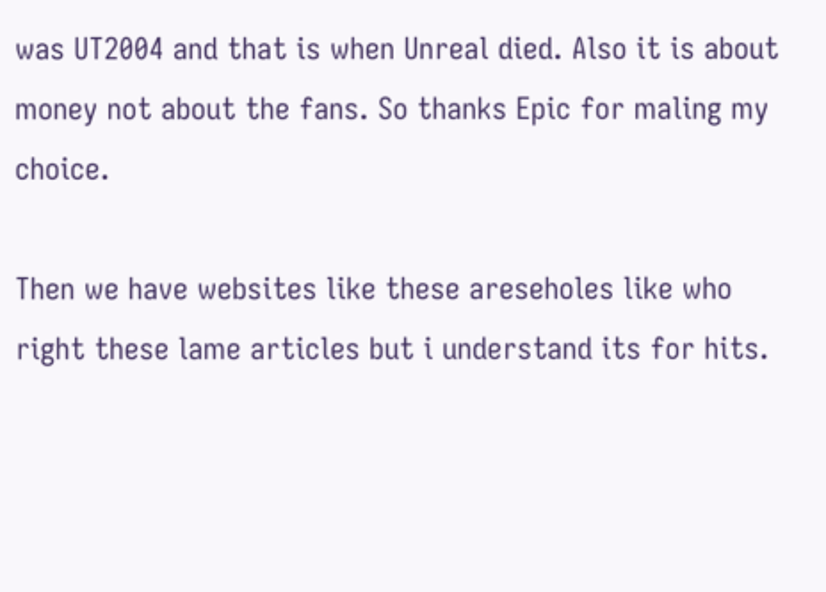was UT2004 and that is when Unreal died. Also it is about money not about the fans. So thanks Epic for maling my choice.

Then we have websites like these areseholes like who right these lame articles but i understand its for hits.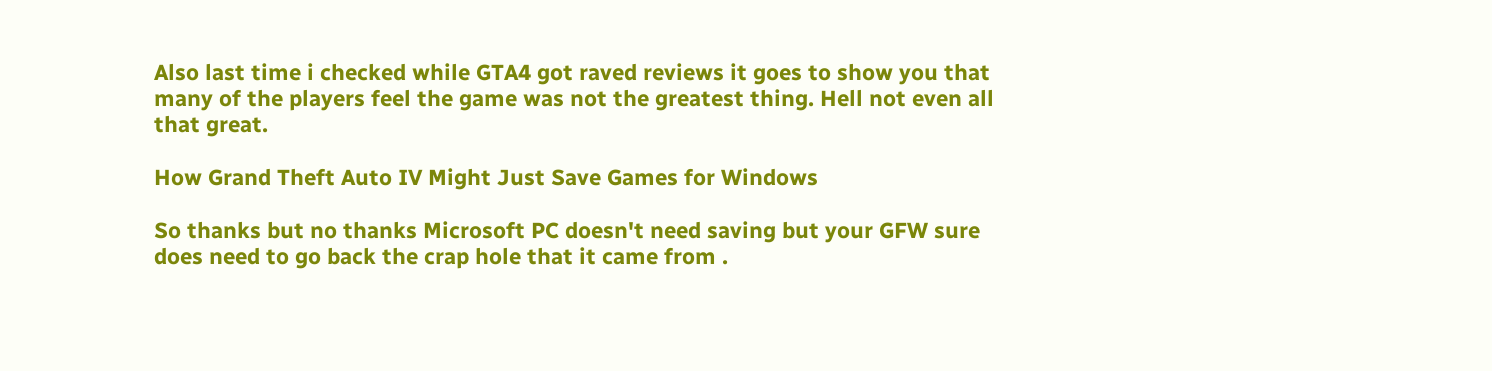Also last time i checked while GTA4 got raved reviews it goes to show you that many of the players feel the game was not the greatest thing. Hell not even all that great.

How Grand Theft Auto IV Might Just Save Games for Windows

So thanks but no thanks Microsoft PC doesn't need saving but your GFW sure does need to go back the crap hole that it came from .